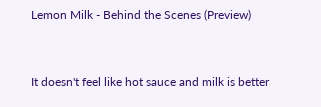Lemon Milk - Behind the Scenes (Preview)


It doesn't feel like hot sauce and milk is better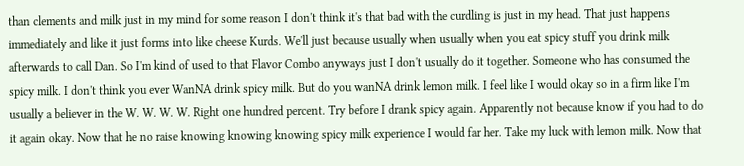than clements and milk just in my mind for some reason I don't think it's that bad with the curdling is just in my head. That just happens immediately and like it just forms into like cheese Kurds. We'll just because usually when usually when you eat spicy stuff you drink milk afterwards to call Dan. So I'm kind of used to that Flavor Combo anyways just I don't usually do it together. Someone who has consumed the spicy milk. I don't think you ever WanNA drink spicy milk. But do you wanNA drink lemon milk. I feel like I would okay so in a firm like I'm usually a believer in the W. W. W. W. Right one hundred percent. Try before I drank spicy again. Apparently not because know if you had to do it again okay. Now that he no raise knowing knowing knowing spicy milk experience I would far her. Take my luck with lemon milk. Now that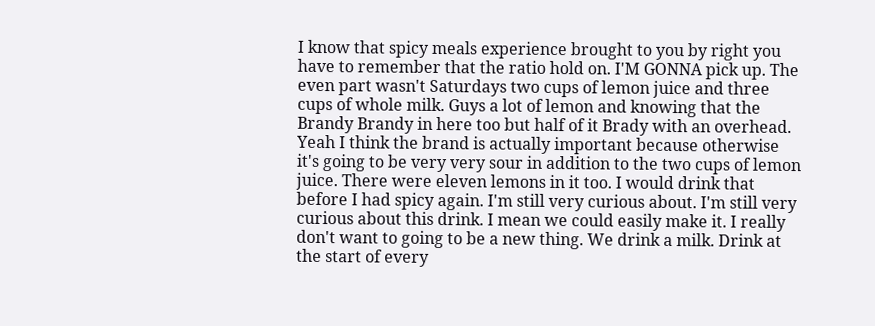I know that spicy meals experience brought to you by right you have to remember that the ratio hold on. I'M GONNA pick up. The even part wasn't Saturdays two cups of lemon juice and three cups of whole milk. Guys a lot of lemon and knowing that the Brandy Brandy in here too but half of it Brady with an overhead. Yeah I think the brand is actually important because otherwise it's going to be very very sour in addition to the two cups of lemon juice. There were eleven lemons in it too. I would drink that before I had spicy again. I'm still very curious about. I'm still very curious about this drink. I mean we could easily make it. I really don't want to going to be a new thing. We drink a milk. Drink at the start of every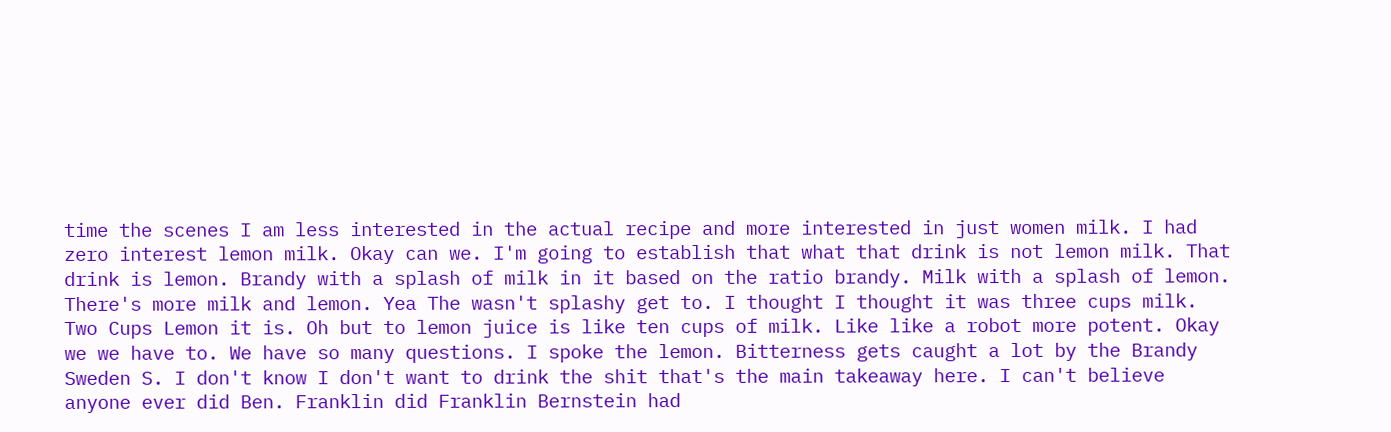time the scenes I am less interested in the actual recipe and more interested in just women milk. I had zero interest lemon milk. Okay can we. I'm going to establish that what that drink is not lemon milk. That drink is lemon. Brandy with a splash of milk in it based on the ratio brandy. Milk with a splash of lemon. There's more milk and lemon. Yea The wasn't splashy get to. I thought I thought it was three cups milk. Two Cups Lemon it is. Oh but to lemon juice is like ten cups of milk. Like like a robot more potent. Okay we we have to. We have so many questions. I spoke the lemon. Bitterness gets caught a lot by the Brandy Sweden S. I don't know I don't want to drink the shit that's the main takeaway here. I can't believe anyone ever did Ben. Franklin did Franklin Bernstein had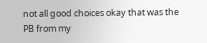not all good choices okay that was the PB from my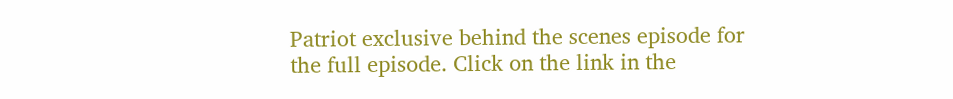Patriot exclusive behind the scenes episode for the full episode. Click on the link in the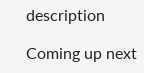description

Coming up next